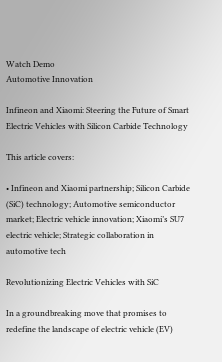Watch Demo
Automotive Innovation

Infineon and Xiaomi: Steering the Future of Smart Electric Vehicles with Silicon Carbide Technology

This article covers:

• Infineon and Xiaomi partnership; Silicon Carbide (SiC) technology; Automotive semiconductor market; Electric vehicle innovation; Xiaomi’s SU7 electric vehicle; Strategic collaboration in automotive tech

Revolutionizing Electric Vehicles with SiC

In a groundbreaking move that promises to redefine the landscape of electric vehicle (EV)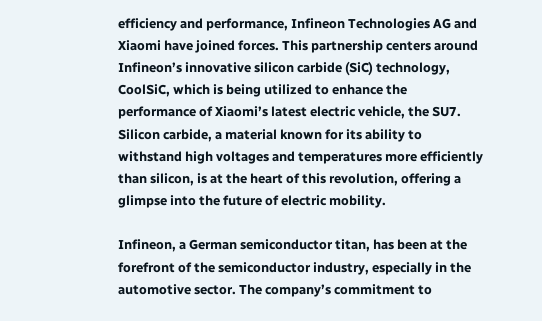efficiency and performance, Infineon Technologies AG and Xiaomi have joined forces. This partnership centers around Infineon’s innovative silicon carbide (SiC) technology, CoolSiC, which is being utilized to enhance the performance of Xiaomi’s latest electric vehicle, the SU7. Silicon carbide, a material known for its ability to withstand high voltages and temperatures more efficiently than silicon, is at the heart of this revolution, offering a glimpse into the future of electric mobility.

Infineon, a German semiconductor titan, has been at the forefront of the semiconductor industry, especially in the automotive sector. The company’s commitment to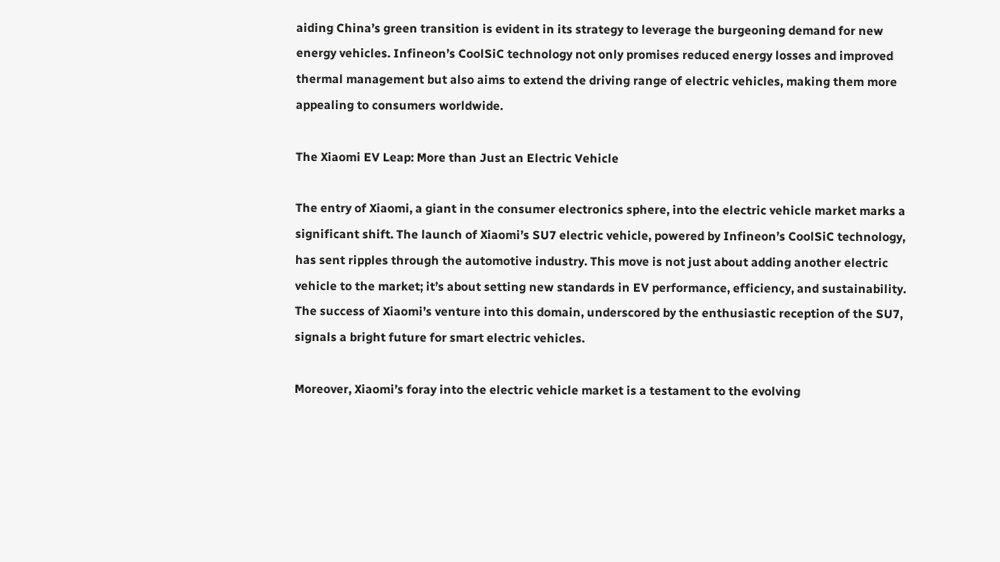aiding China’s green transition is evident in its strategy to leverage the burgeoning demand for new energy vehicles. Infineon’s CoolSiC technology not only promises reduced energy losses and improved thermal management but also aims to extend the driving range of electric vehicles, making them more appealing to consumers worldwide.

The Xiaomi EV Leap: More than Just an Electric Vehicle

The entry of Xiaomi, a giant in the consumer electronics sphere, into the electric vehicle market marks a significant shift. The launch of Xiaomi’s SU7 electric vehicle, powered by Infineon’s CoolSiC technology, has sent ripples through the automotive industry. This move is not just about adding another electric vehicle to the market; it’s about setting new standards in EV performance, efficiency, and sustainability. The success of Xiaomi’s venture into this domain, underscored by the enthusiastic reception of the SU7, signals a bright future for smart electric vehicles.

Moreover, Xiaomi’s foray into the electric vehicle market is a testament to the evolving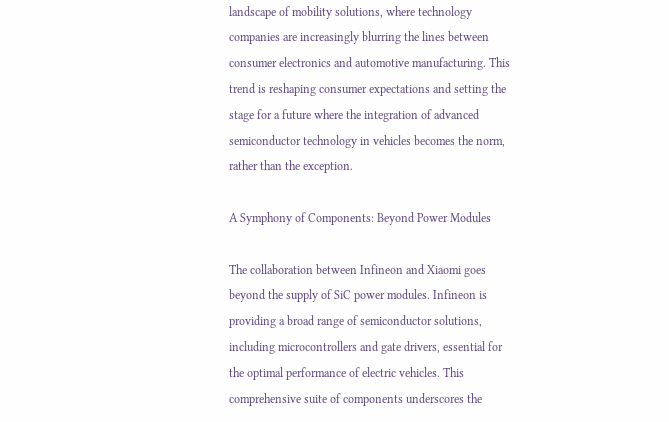landscape of mobility solutions, where technology companies are increasingly blurring the lines between consumer electronics and automotive manufacturing. This trend is reshaping consumer expectations and setting the stage for a future where the integration of advanced semiconductor technology in vehicles becomes the norm, rather than the exception.

A Symphony of Components: Beyond Power Modules

The collaboration between Infineon and Xiaomi goes beyond the supply of SiC power modules. Infineon is providing a broad range of semiconductor solutions, including microcontrollers and gate drivers, essential for the optimal performance of electric vehicles. This comprehensive suite of components underscores the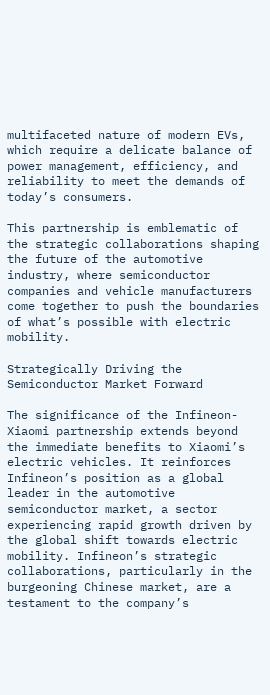multifaceted nature of modern EVs, which require a delicate balance of power management, efficiency, and reliability to meet the demands of today’s consumers.

This partnership is emblematic of the strategic collaborations shaping the future of the automotive industry, where semiconductor companies and vehicle manufacturers come together to push the boundaries of what’s possible with electric mobility.

Strategically Driving the Semiconductor Market Forward

The significance of the Infineon-Xiaomi partnership extends beyond the immediate benefits to Xiaomi’s electric vehicles. It reinforces Infineon’s position as a global leader in the automotive semiconductor market, a sector experiencing rapid growth driven by the global shift towards electric mobility. Infineon’s strategic collaborations, particularly in the burgeoning Chinese market, are a testament to the company’s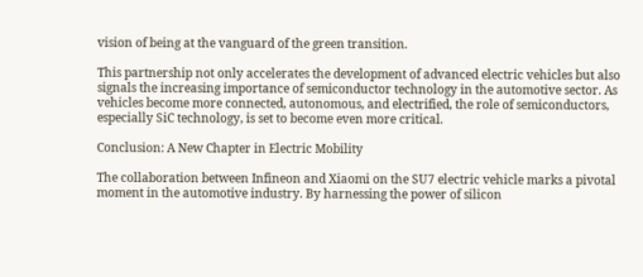vision of being at the vanguard of the green transition.

This partnership not only accelerates the development of advanced electric vehicles but also signals the increasing importance of semiconductor technology in the automotive sector. As vehicles become more connected, autonomous, and electrified, the role of semiconductors, especially SiC technology, is set to become even more critical.

Conclusion: A New Chapter in Electric Mobility

The collaboration between Infineon and Xiaomi on the SU7 electric vehicle marks a pivotal moment in the automotive industry. By harnessing the power of silicon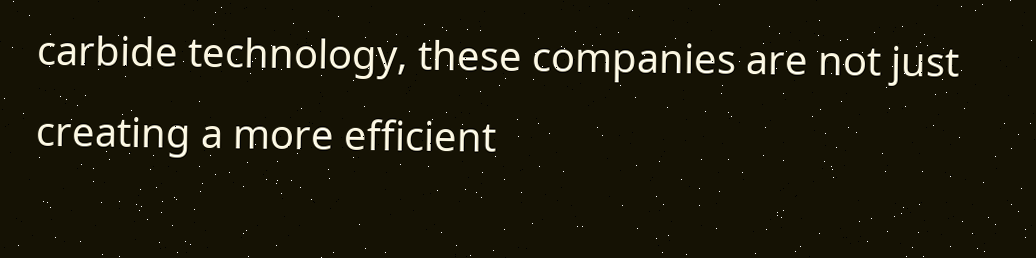carbide technology, these companies are not just creating a more efficient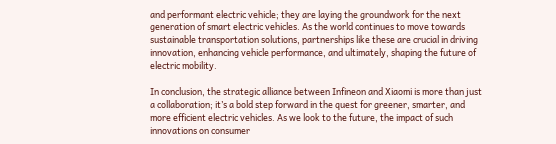and performant electric vehicle; they are laying the groundwork for the next generation of smart electric vehicles. As the world continues to move towards sustainable transportation solutions, partnerships like these are crucial in driving innovation, enhancing vehicle performance, and ultimately, shaping the future of electric mobility.

In conclusion, the strategic alliance between Infineon and Xiaomi is more than just a collaboration; it’s a bold step forward in the quest for greener, smarter, and more efficient electric vehicles. As we look to the future, the impact of such innovations on consumer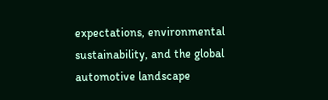expectations, environmental sustainability, and the global automotive landscape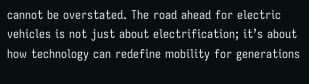cannot be overstated. The road ahead for electric vehicles is not just about electrification; it’s about how technology can redefine mobility for generations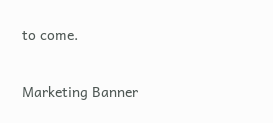to come.

Marketing Banner